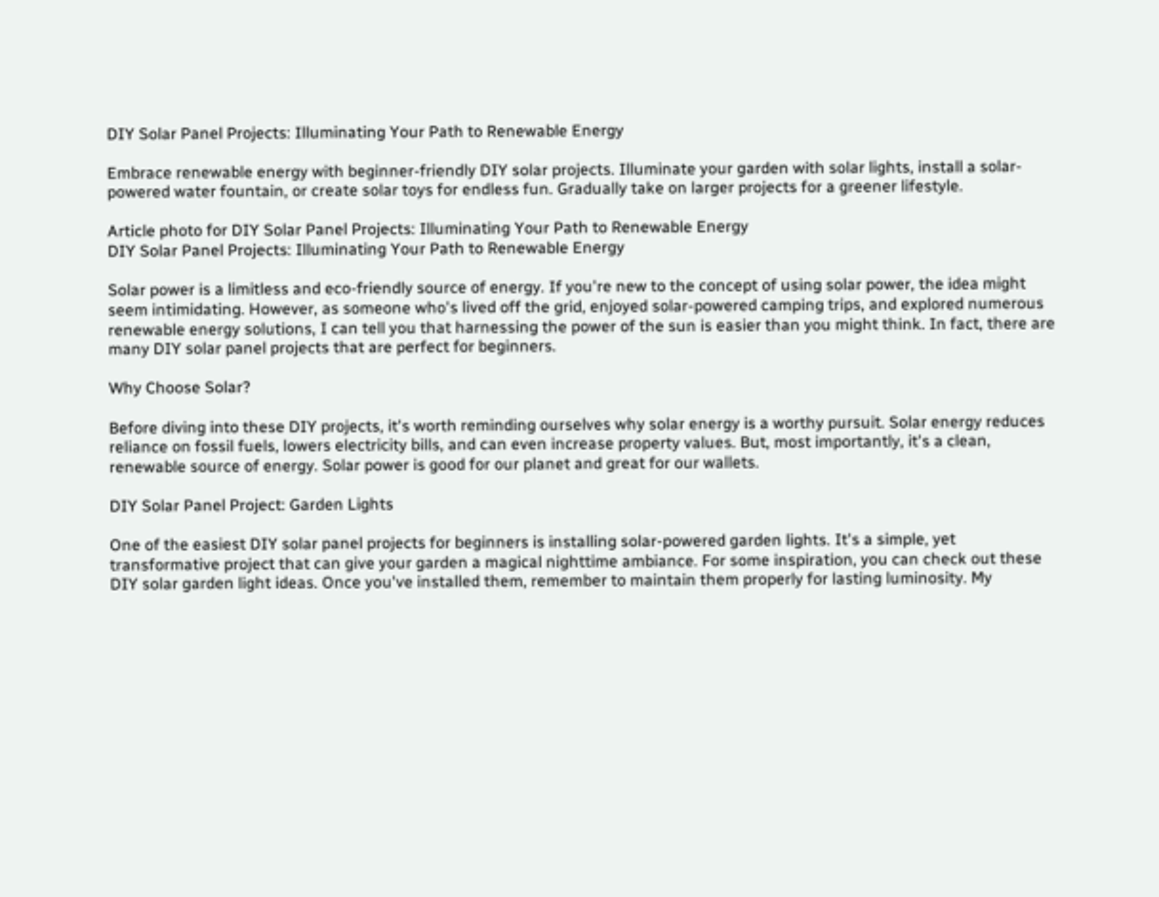DIY Solar Panel Projects: Illuminating Your Path to Renewable Energy

Embrace renewable energy with beginner-friendly DIY solar projects. Illuminate your garden with solar lights, install a solar-powered water fountain, or create solar toys for endless fun. Gradually take on larger projects for a greener lifestyle.

Article photo for DIY Solar Panel Projects: Illuminating Your Path to Renewable Energy
DIY Solar Panel Projects: Illuminating Your Path to Renewable Energy

Solar power is a limitless and eco-friendly source of energy. If you're new to the concept of using solar power, the idea might seem intimidating. However, as someone who's lived off the grid, enjoyed solar-powered camping trips, and explored numerous renewable energy solutions, I can tell you that harnessing the power of the sun is easier than you might think. In fact, there are many DIY solar panel projects that are perfect for beginners.

Why Choose Solar?

Before diving into these DIY projects, it's worth reminding ourselves why solar energy is a worthy pursuit. Solar energy reduces reliance on fossil fuels, lowers electricity bills, and can even increase property values. But, most importantly, it's a clean, renewable source of energy. Solar power is good for our planet and great for our wallets.

DIY Solar Panel Project: Garden Lights

One of the easiest DIY solar panel projects for beginners is installing solar-powered garden lights. It's a simple, yet transformative project that can give your garden a magical nighttime ambiance. For some inspiration, you can check out these DIY solar garden light ideas. Once you've installed them, remember to maintain them properly for lasting luminosity. My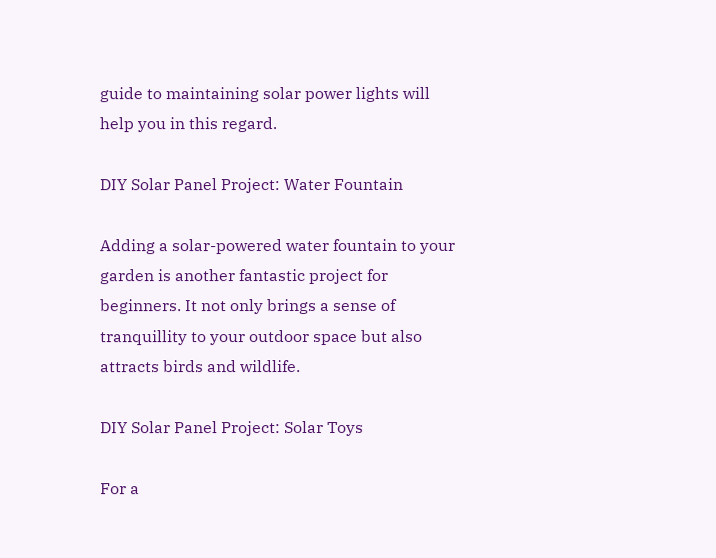guide to maintaining solar power lights will help you in this regard.

DIY Solar Panel Project: Water Fountain

Adding a solar-powered water fountain to your garden is another fantastic project for beginners. It not only brings a sense of tranquillity to your outdoor space but also attracts birds and wildlife.

DIY Solar Panel Project: Solar Toys

For a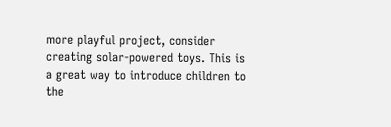more playful project, consider creating solar-powered toys. This is a great way to introduce children to the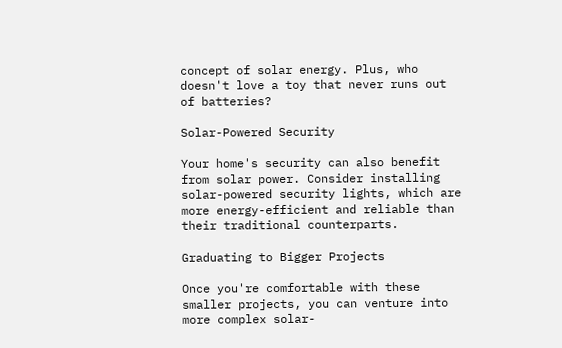concept of solar energy. Plus, who doesn't love a toy that never runs out of batteries?

Solar-Powered Security

Your home's security can also benefit from solar power. Consider installing solar-powered security lights, which are more energy-efficient and reliable than their traditional counterparts.

Graduating to Bigger Projects

Once you're comfortable with these smaller projects, you can venture into more complex solar-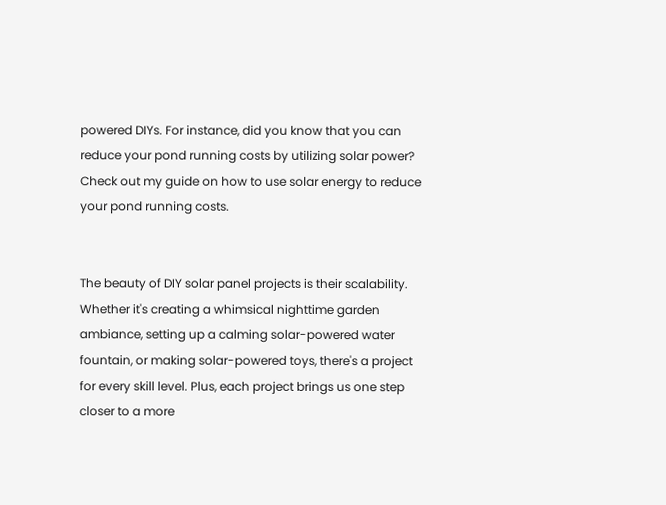powered DIYs. For instance, did you know that you can reduce your pond running costs by utilizing solar power? Check out my guide on how to use solar energy to reduce your pond running costs.


The beauty of DIY solar panel projects is their scalability. Whether it's creating a whimsical nighttime garden ambiance, setting up a calming solar-powered water fountain, or making solar-powered toys, there's a project for every skill level. Plus, each project brings us one step closer to a more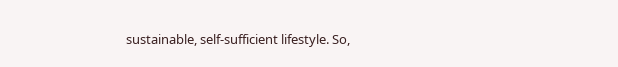sustainable, self-sufficient lifestyle. So,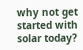why not get started with solar today?